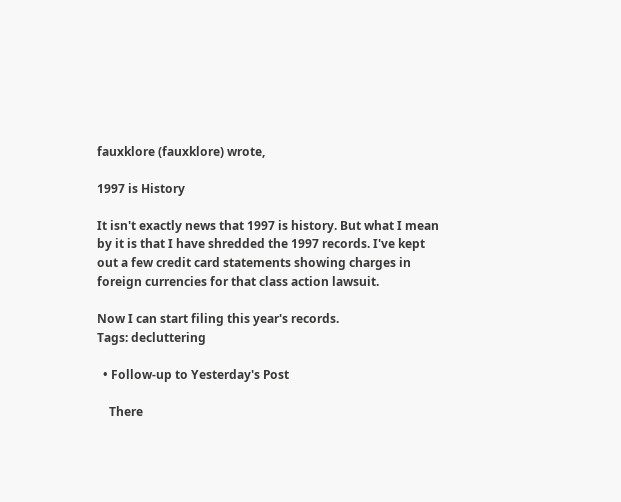fauxklore (fauxklore) wrote,

1997 is History

It isn't exactly news that 1997 is history. But what I mean by it is that I have shredded the 1997 records. I've kept out a few credit card statements showing charges in foreign currencies for that class action lawsuit.

Now I can start filing this year's records.
Tags: decluttering

  • Follow-up to Yesterday's Post

    There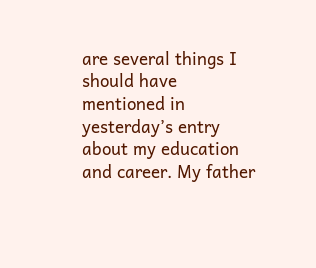are several things I should have mentioned in yesterday’s entry about my education and career. My father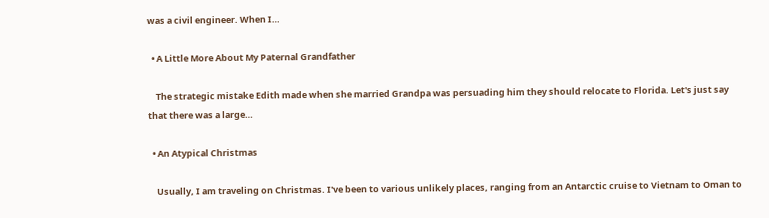was a civil engineer. When I…

  • A Little More About My Paternal Grandfather

    The strategic mistake Edith made when she married Grandpa was persuading him they should relocate to Florida. Let's just say that there was a large…

  • An Atypical Christmas

    Usually, I am traveling on Christmas. I've been to various unlikely places, ranging from an Antarctic cruise to Vietnam to Oman to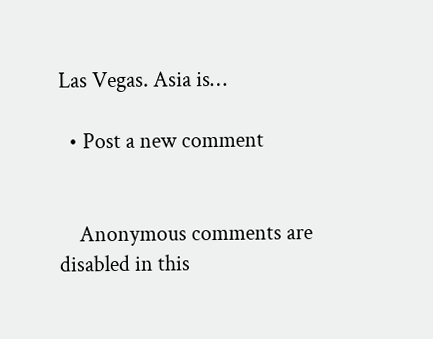Las Vegas. Asia is…

  • Post a new comment


    Anonymous comments are disabled in this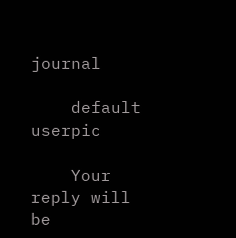journal

    default userpic

    Your reply will be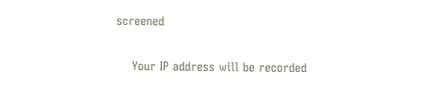screened

    Your IP address will be recorded